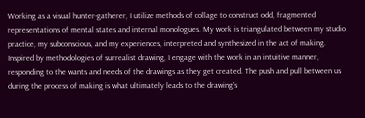Working as a visual hunter-gatherer, I utilize methods of collage to construct odd, fragmented representations of mental states and internal monologues. My work is triangulated between my studio practice, my subconscious, and my experiences, interpreted and synthesized in the act of making. Inspired by methodologies of surrealist drawing, I engage with the work in an intuitive manner, responding to the wants and needs of the drawings as they get created. The push and pull between us during the process of making is what ultimately leads to the drawing’s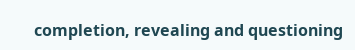completion, revealing and questioning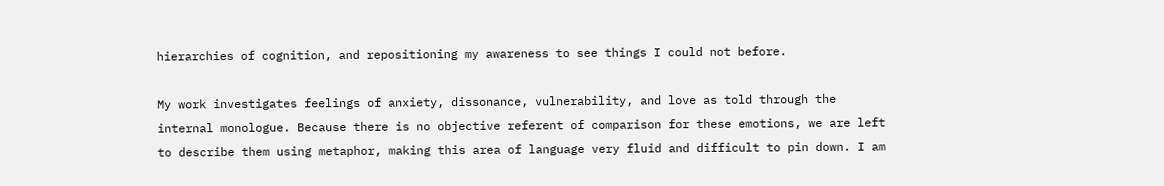hierarchies of cognition, and repositioning my awareness to see things I could not before.

My work investigates feelings of anxiety, dissonance, vulnerability, and love as told through the internal monologue. Because there is no objective referent of comparison for these emotions, we are left to describe them using metaphor, making this area of language very fluid and difficult to pin down. I am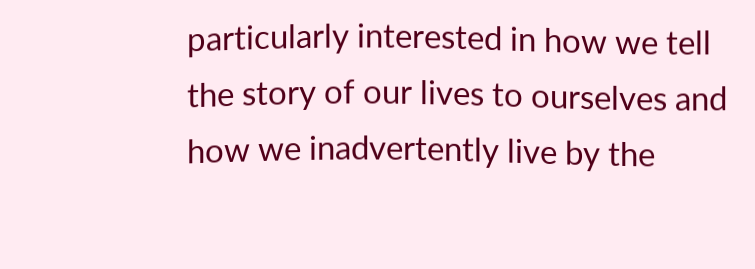particularly interested in how we tell the story of our lives to ourselves and how we inadvertently live by the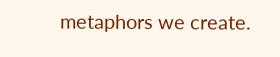metaphors we create.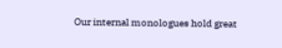Our internal monologues hold great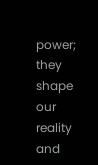power; they shape our reality and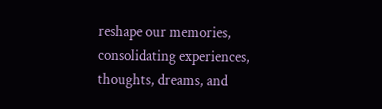reshape our memories, consolidating experiences, thoughts, dreams, and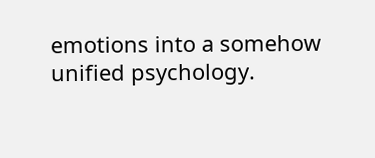emotions into a somehow unified psychology.